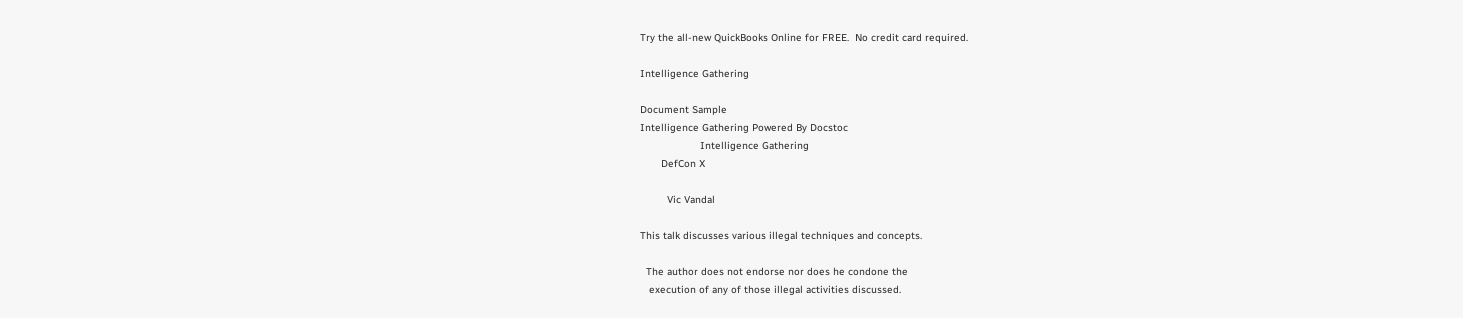Try the all-new QuickBooks Online for FREE.  No credit card required.

Intelligence Gathering

Document Sample
Intelligence Gathering Powered By Docstoc
                    Intelligence Gathering
       DefCon X

         Vic Vandal

This talk discusses various illegal techniques and concepts.

  The author does not endorse nor does he condone the
   execution of any of those illegal activities discussed.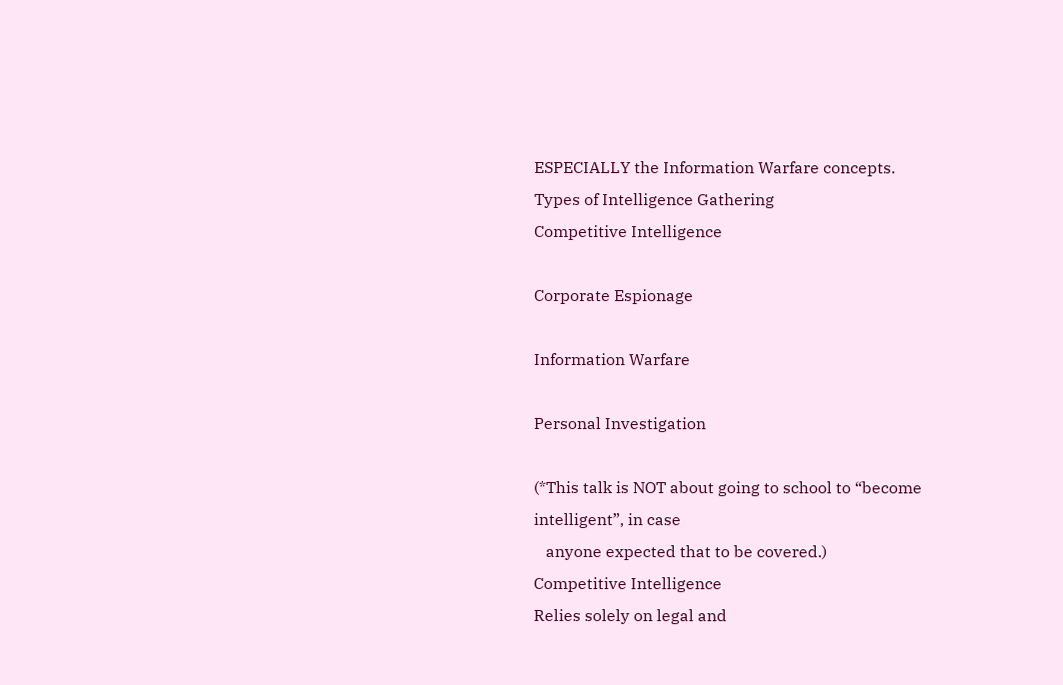ESPECIALLY the Information Warfare concepts.
Types of Intelligence Gathering
Competitive Intelligence

Corporate Espionage

Information Warfare

Personal Investigation

(*This talk is NOT about going to school to “become intelligent”, in case
   anyone expected that to be covered.)
Competitive Intelligence
Relies solely on legal and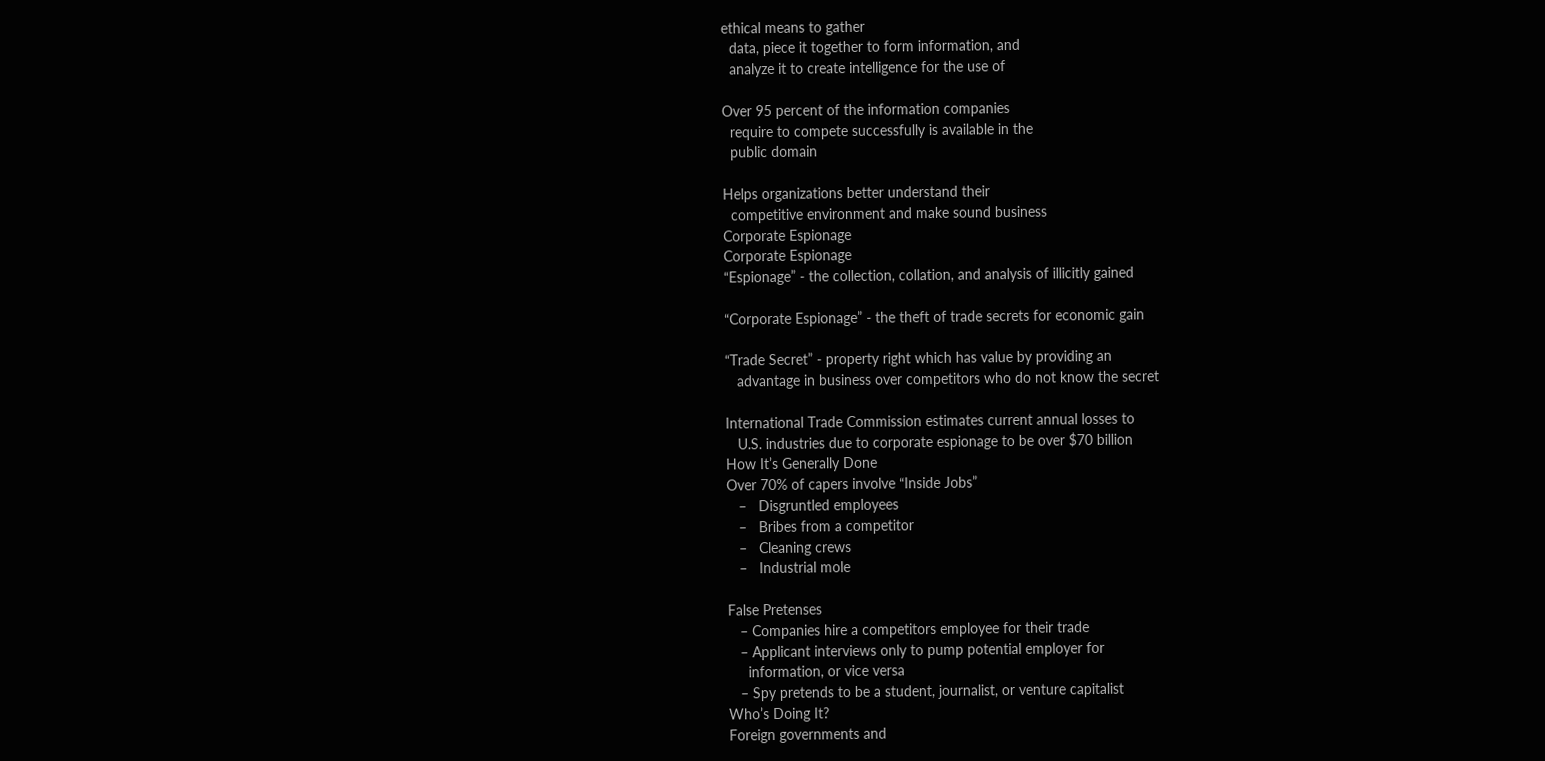ethical means to gather
  data, piece it together to form information, and
  analyze it to create intelligence for the use of

Over 95 percent of the information companies
  require to compete successfully is available in the
  public domain

Helps organizations better understand their
  competitive environment and make sound business
Corporate Espionage
Corporate Espionage
“Espionage” - the collection, collation, and analysis of illicitly gained

“Corporate Espionage” - the theft of trade secrets for economic gain

“Trade Secret” - property right which has value by providing an
   advantage in business over competitors who do not know the secret

International Trade Commission estimates current annual losses to
   U.S. industries due to corporate espionage to be over $70 billion
How It’s Generally Done
Over 70% of capers involve “Inside Jobs”
   –   Disgruntled employees
   –   Bribes from a competitor
   –   Cleaning crews
   –   Industrial mole

False Pretenses
   – Companies hire a competitors employee for their trade
   – Applicant interviews only to pump potential employer for
     information, or vice versa
   – Spy pretends to be a student, journalist, or venture capitalist
Who’s Doing It?
Foreign governments and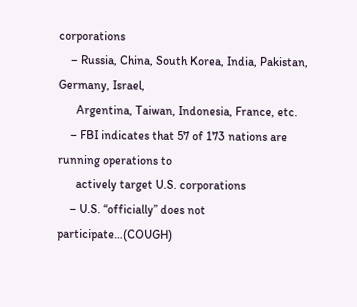corporations
    – Russia, China, South Korea, India, Pakistan, Germany, Israel,
      Argentina, Taiwan, Indonesia, France, etc.
    – FBI indicates that 57 of 173 nations are running operations to
      actively target U.S. corporations
    – U.S. “officially” does not participate…(COUGH)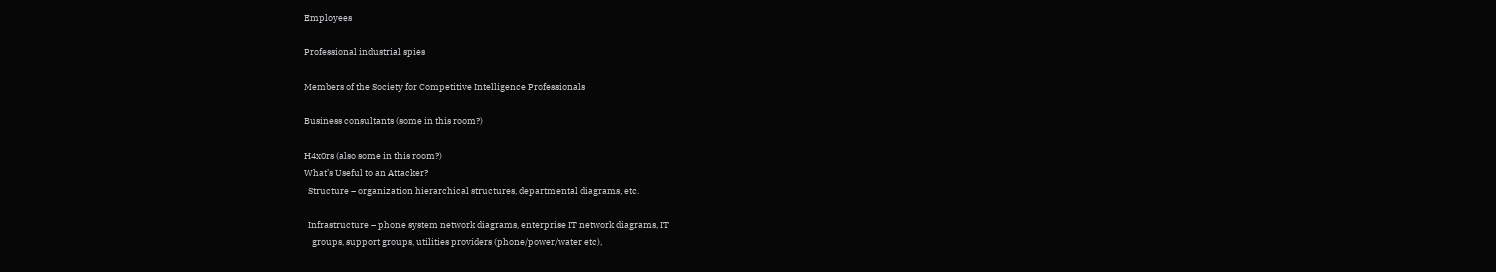Employees

Professional industrial spies

Members of the Society for Competitive Intelligence Professionals

Business consultants (some in this room?)

H4x0rs (also some in this room?)
What’s Useful to an Attacker?
  Structure – organization hierarchical structures, departmental diagrams, etc.

  Infrastructure – phone system network diagrams, enterprise IT network diagrams, IT
    groups, support groups, utilities providers (phone/power/water etc),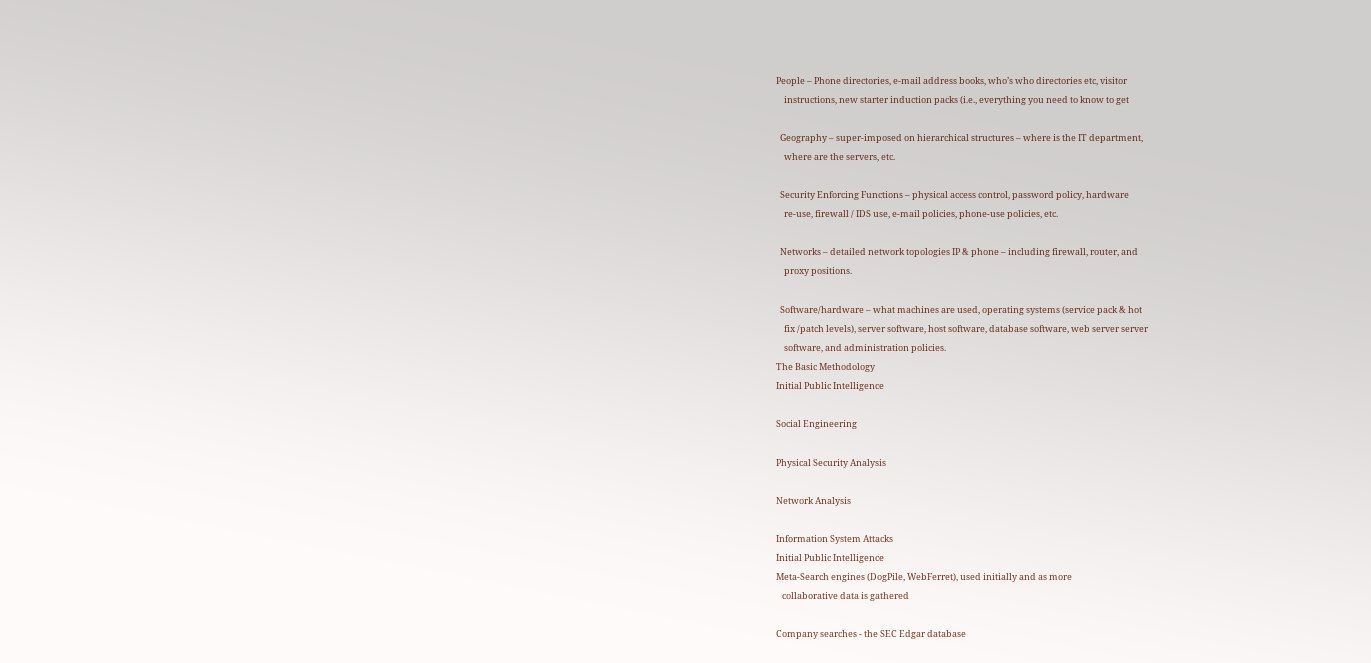People – Phone directories, e-mail address books, who’s who directories etc, visitor
    instructions, new starter induction packs (i.e., everything you need to know to get

  Geography – super-imposed on hierarchical structures – where is the IT department,
    where are the servers, etc.

  Security Enforcing Functions – physical access control, password policy, hardware
    re-use, firewall / IDS use, e-mail policies, phone-use policies, etc.

  Networks – detailed network topologies IP & phone – including firewall, router, and
    proxy positions.

  Software/hardware – what machines are used, operating systems (service pack & hot
    fix /patch levels), server software, host software, database software, web server server
    software, and administration policies.
The Basic Methodology
Initial Public Intelligence

Social Engineering

Physical Security Analysis

Network Analysis

Information System Attacks
Initial Public Intelligence
Meta-Search engines (DogPile, WebFerret), used initially and as more
   collaborative data is gathered

Company searches - the SEC Edgar database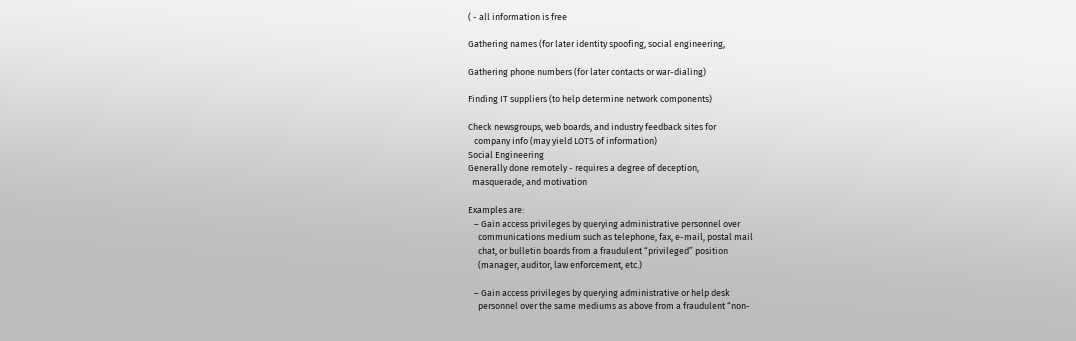( - all information is free

Gathering names (for later identity spoofing, social engineering,

Gathering phone numbers (for later contacts or war-dialing)

Finding IT suppliers (to help determine network components)

Check newsgroups, web boards, and industry feedback sites for
   company info (may yield LOTS of information)
Social Engineering
Generally done remotely - requires a degree of deception,
  masquerade, and motivation

Examples are:
   – Gain access privileges by querying administrative personnel over
     communications medium such as telephone, fax, e-mail, postal mail
     chat, or bulletin boards from a fraudulent “privileged” position
     (manager, auditor, law enforcement, etc.)

   – Gain access privileges by querying administrative or help desk
     personnel over the same mediums as above from a fraudulent “non-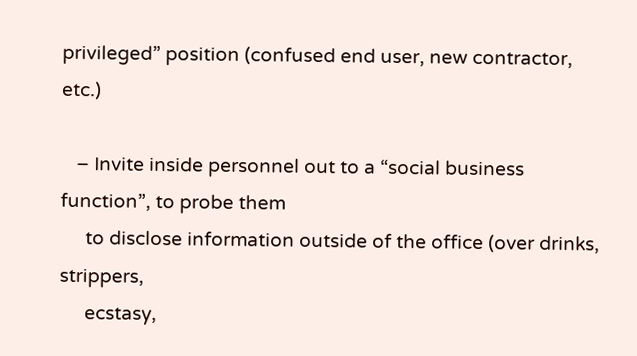privileged” position (confused end user, new contractor, etc.)

   – Invite inside personnel out to a “social business function”, to probe them
     to disclose information outside of the office (over drinks, strippers,
     ecstasy,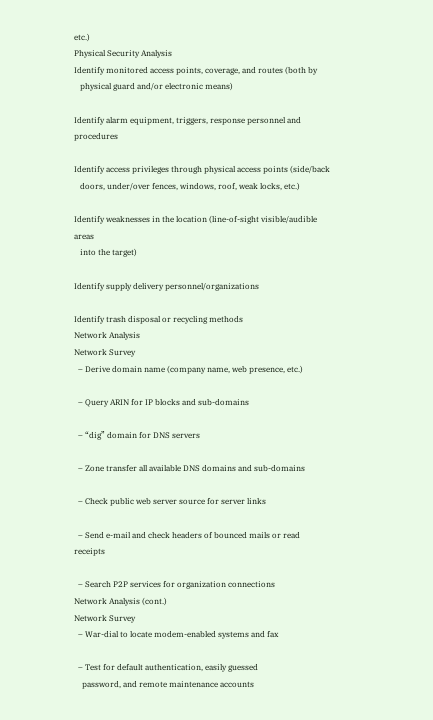etc.)
Physical Security Analysis
Identify monitored access points, coverage, and routes (both by
   physical guard and/or electronic means)

Identify alarm equipment, triggers, response personnel and procedures

Identify access privileges through physical access points (side/back
   doors, under/over fences, windows, roof, weak locks, etc.)

Identify weaknesses in the location (line-of-sight visible/audible areas
   into the target)

Identify supply delivery personnel/organizations

Identify trash disposal or recycling methods
Network Analysis
Network Survey
  – Derive domain name (company name, web presence, etc.)

  – Query ARIN for IP blocks and sub-domains

  – “dig” domain for DNS servers

  – Zone transfer all available DNS domains and sub-domains

  – Check public web server source for server links

  – Send e-mail and check headers of bounced mails or read receipts

  – Search P2P services for organization connections
Network Analysis (cont.)
Network Survey
  – War-dial to locate modem-enabled systems and fax

  – Test for default authentication, easily guessed
    password, and remote maintenance accounts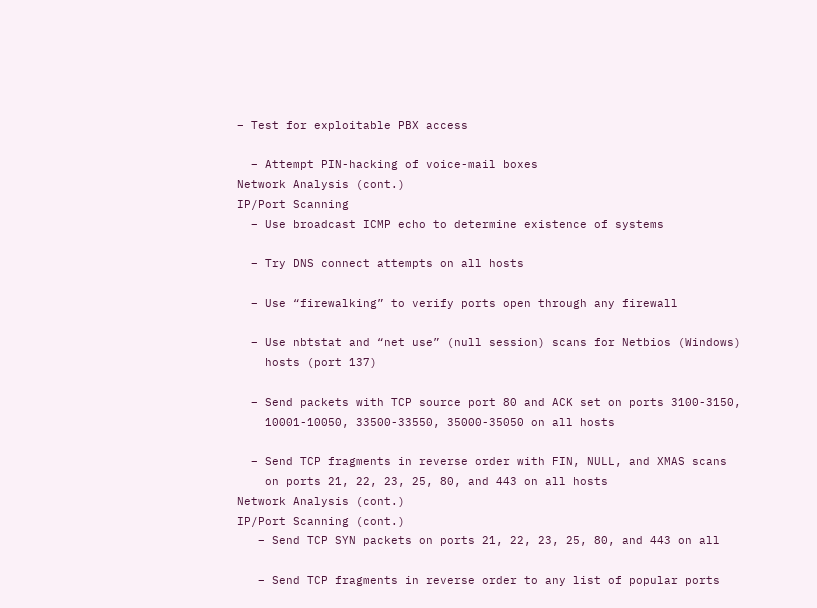– Test for exploitable PBX access

  – Attempt PIN-hacking of voice-mail boxes
Network Analysis (cont.)
IP/Port Scanning
  – Use broadcast ICMP echo to determine existence of systems

  – Try DNS connect attempts on all hosts

  – Use “firewalking” to verify ports open through any firewall

  – Use nbtstat and “net use” (null session) scans for Netbios (Windows)
    hosts (port 137)

  – Send packets with TCP source port 80 and ACK set on ports 3100-3150,
    10001-10050, 33500-33550, 35000-35050 on all hosts

  – Send TCP fragments in reverse order with FIN, NULL, and XMAS scans
    on ports 21, 22, 23, 25, 80, and 443 on all hosts
Network Analysis (cont.)
IP/Port Scanning (cont.)
   – Send TCP SYN packets on ports 21, 22, 23, 25, 80, and 443 on all

   – Send TCP fragments in reverse order to any list of popular ports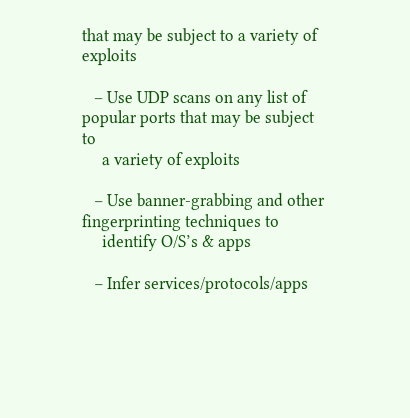that may be subject to a variety of exploits

   – Use UDP scans on any list of popular ports that may be subject to
     a variety of exploits

   – Use banner-grabbing and other fingerprinting techniques to
     identify O/S’s & apps

   – Infer services/protocols/apps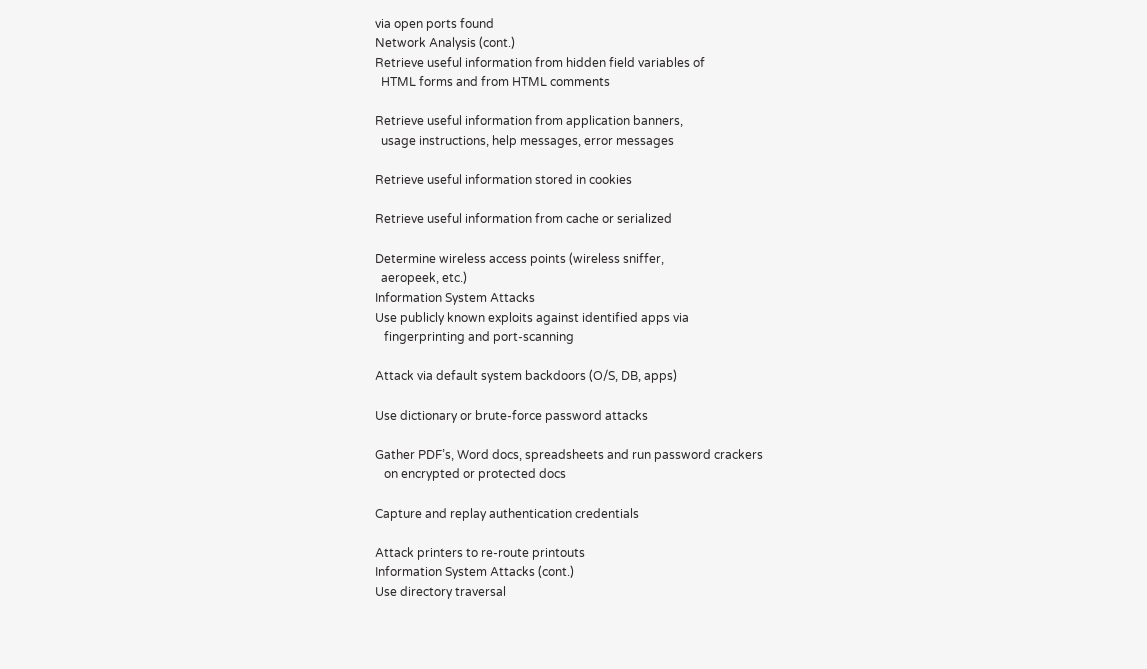via open ports found
Network Analysis (cont.)
Retrieve useful information from hidden field variables of
  HTML forms and from HTML comments

Retrieve useful information from application banners,
  usage instructions, help messages, error messages

Retrieve useful information stored in cookies

Retrieve useful information from cache or serialized

Determine wireless access points (wireless sniffer,
  aeropeek, etc.)
Information System Attacks
Use publicly known exploits against identified apps via
   fingerprinting and port-scanning

Attack via default system backdoors (O/S, DB, apps)

Use dictionary or brute-force password attacks

Gather PDF’s, Word docs, spreadsheets and run password crackers
   on encrypted or protected docs

Capture and replay authentication credentials

Attack printers to re-route printouts
Information System Attacks (cont.)
Use directory traversal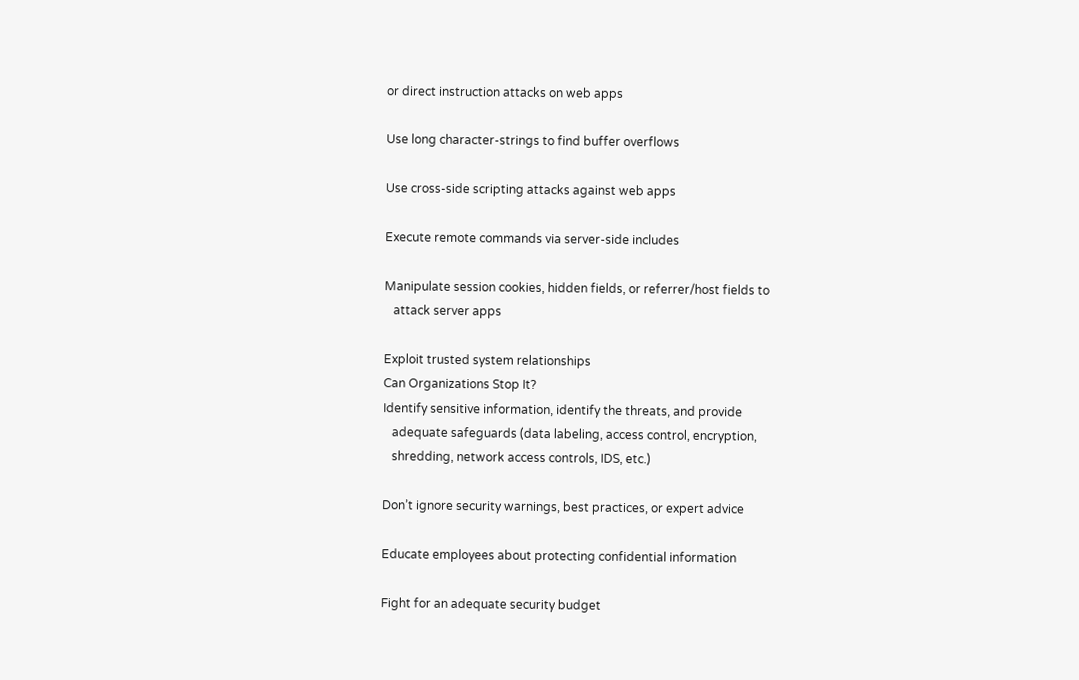or direct instruction attacks on web apps

Use long character-strings to find buffer overflows

Use cross-side scripting attacks against web apps

Execute remote commands via server-side includes

Manipulate session cookies, hidden fields, or referrer/host fields to
   attack server apps

Exploit trusted system relationships
Can Organizations Stop It?
Identify sensitive information, identify the threats, and provide
   adequate safeguards (data labeling, access control, encryption,
   shredding, network access controls, IDS, etc.)

Don’t ignore security warnings, best practices, or expert advice

Educate employees about protecting confidential information

Fight for an adequate security budget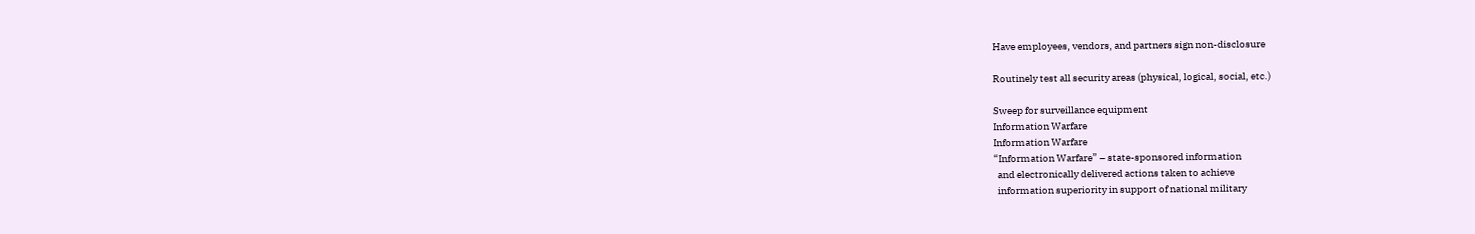Have employees, vendors, and partners sign non-disclosure

Routinely test all security areas (physical, logical, social, etc.)

Sweep for surveillance equipment
Information Warfare
Information Warfare
“Information Warfare” – state-sponsored information
  and electronically delivered actions taken to achieve
  information superiority in support of national military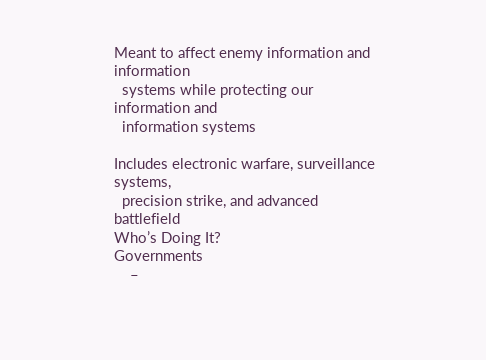Meant to affect enemy information and information
  systems while protecting our information and
  information systems

Includes electronic warfare, surveillance systems,
  precision strike, and advanced battlefield
Who’s Doing It?
Governments
    –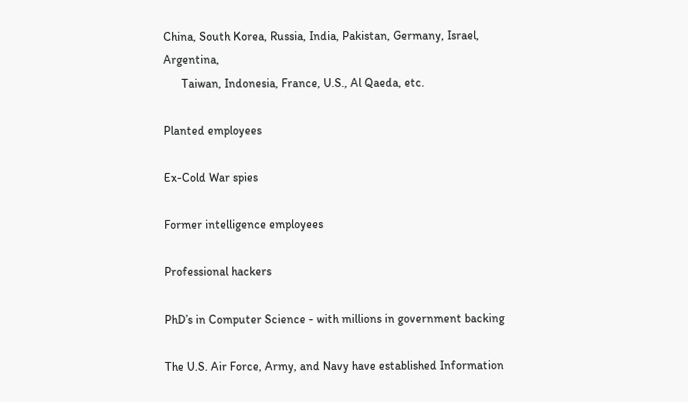China, South Korea, Russia, India, Pakistan, Germany, Israel, Argentina,
      Taiwan, Indonesia, France, U.S., Al Qaeda, etc.

Planted employees

Ex-Cold War spies

Former intelligence employees

Professional hackers

PhD’s in Computer Science - with millions in government backing

The U.S. Air Force, Army, and Navy have established Information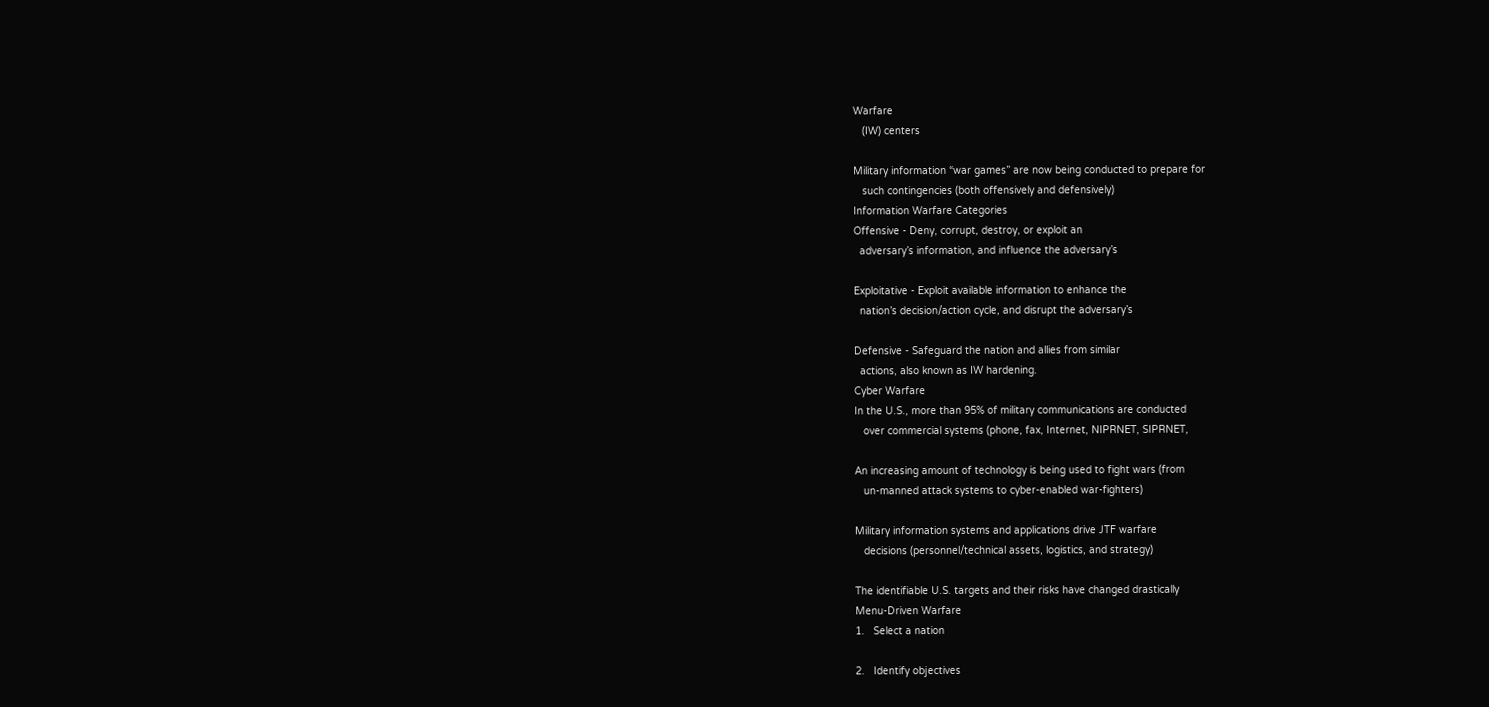Warfare
   (IW) centers

Military information “war games” are now being conducted to prepare for
   such contingencies (both offensively and defensively)
Information Warfare Categories
Offensive - Deny, corrupt, destroy, or exploit an
  adversary’s information, and influence the adversary’s

Exploitative - Exploit available information to enhance the
  nation’s decision/action cycle, and disrupt the adversary’s

Defensive - Safeguard the nation and allies from similar
  actions, also known as IW hardening.
Cyber Warfare
In the U.S., more than 95% of military communications are conducted
   over commercial systems (phone, fax, Internet, NIPRNET, SIPRNET,

An increasing amount of technology is being used to fight wars (from
   un-manned attack systems to cyber-enabled war-fighters)

Military information systems and applications drive JTF warfare
   decisions (personnel/technical assets, logistics, and strategy)

The identifiable U.S. targets and their risks have changed drastically
Menu-Driven Warfare
1.   Select a nation

2.   Identify objectives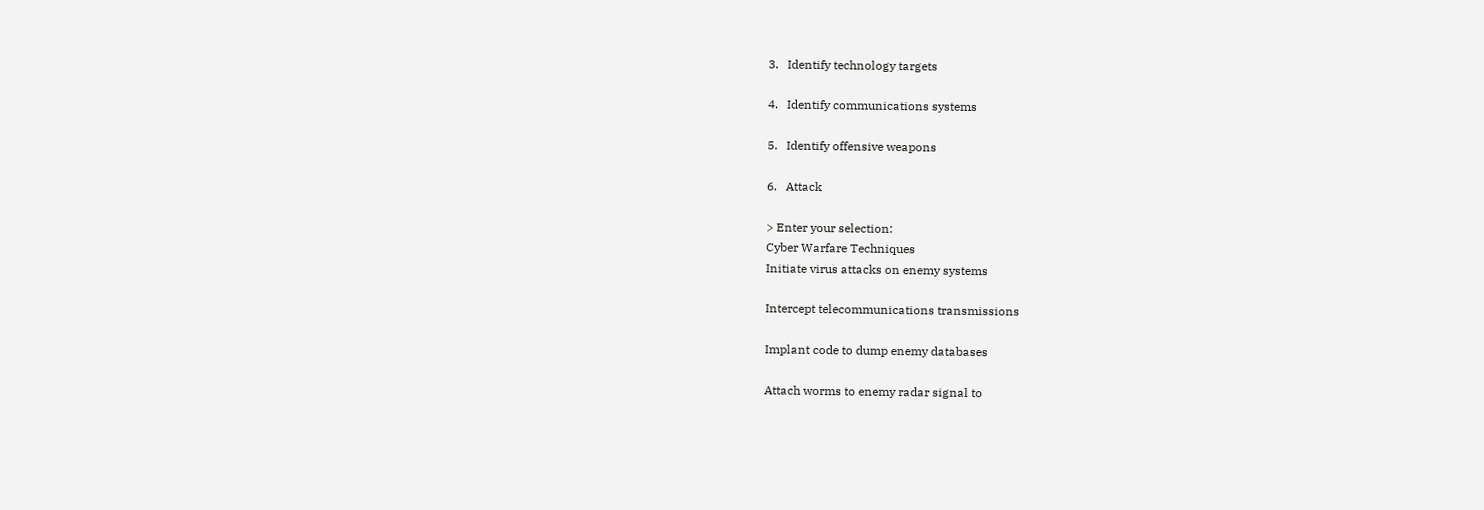3.   Identify technology targets

4.   Identify communications systems

5.   Identify offensive weapons

6.   Attack

> Enter your selection:
Cyber Warfare Techniques
Initiate virus attacks on enemy systems

Intercept telecommunications transmissions

Implant code to dump enemy databases

Attach worms to enemy radar signal to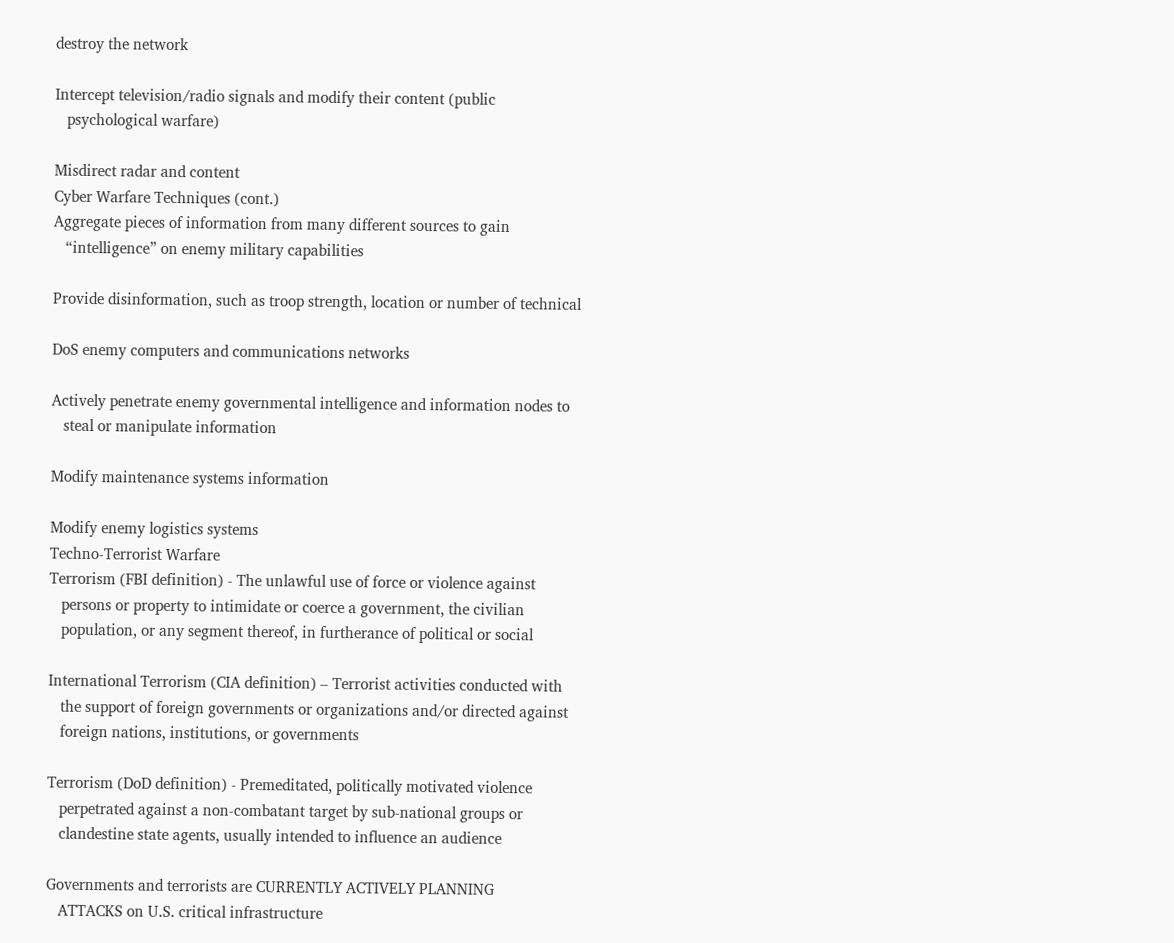destroy the network

Intercept television/radio signals and modify their content (public
   psychological warfare)

Misdirect radar and content
Cyber Warfare Techniques (cont.)
Aggregate pieces of information from many different sources to gain
   “intelligence” on enemy military capabilities

Provide disinformation, such as troop strength, location or number of technical

DoS enemy computers and communications networks

Actively penetrate enemy governmental intelligence and information nodes to
   steal or manipulate information

Modify maintenance systems information

Modify enemy logistics systems
Techno-Terrorist Warfare
Terrorism (FBI definition) - The unlawful use of force or violence against
   persons or property to intimidate or coerce a government, the civilian
   population, or any segment thereof, in furtherance of political or social

International Terrorism (CIA definition) – Terrorist activities conducted with
   the support of foreign governments or organizations and/or directed against
   foreign nations, institutions, or governments

Terrorism (DoD definition) - Premeditated, politically motivated violence
   perpetrated against a non-combatant target by sub-national groups or
   clandestine state agents, usually intended to influence an audience

Governments and terrorists are CURRENTLY ACTIVELY PLANNING
   ATTACKS on U.S. critical infrastructure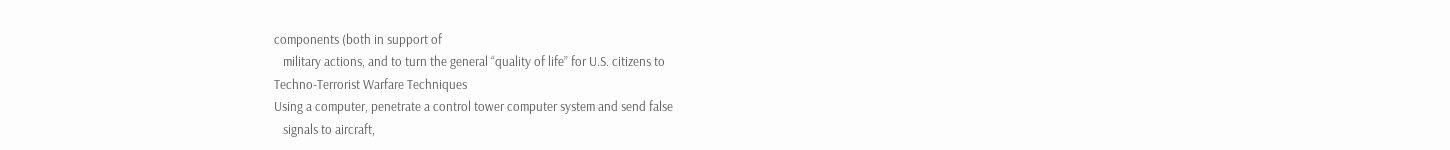components (both in support of
   military actions, and to turn the general “quality of life” for U.S. citizens to
Techno-Terrorist Warfare Techniques
Using a computer, penetrate a control tower computer system and send false
   signals to aircraft,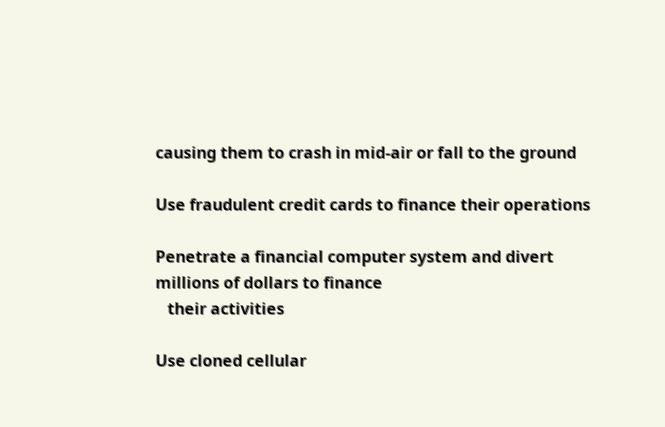causing them to crash in mid-air or fall to the ground

Use fraudulent credit cards to finance their operations

Penetrate a financial computer system and divert millions of dollars to finance
   their activities

Use cloned cellular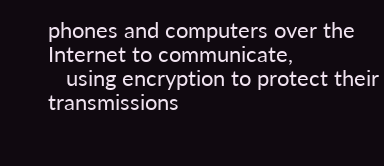phones and computers over the Internet to communicate,
   using encryption to protect their transmissions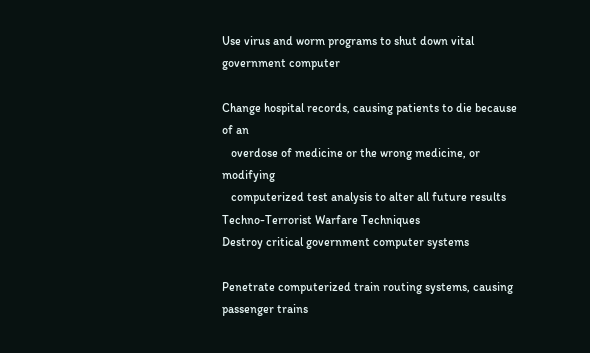Use virus and worm programs to shut down vital government computer

Change hospital records, causing patients to die because of an
   overdose of medicine or the wrong medicine, or modifying
   computerized test analysis to alter all future results
Techno-Terrorist Warfare Techniques
Destroy critical government computer systems

Penetrate computerized train routing systems, causing passenger trains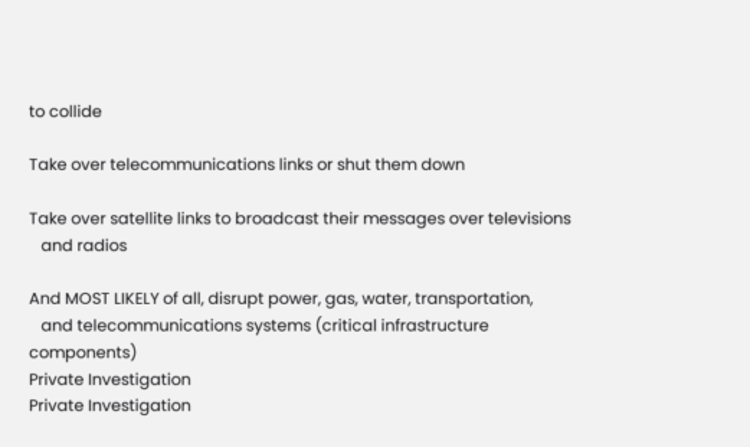to collide

Take over telecommunications links or shut them down

Take over satellite links to broadcast their messages over televisions
   and radios

And MOST LIKELY of all, disrupt power, gas, water, transportation,
   and telecommunications systems (critical infrastructure components)
Private Investigation
Private Investigation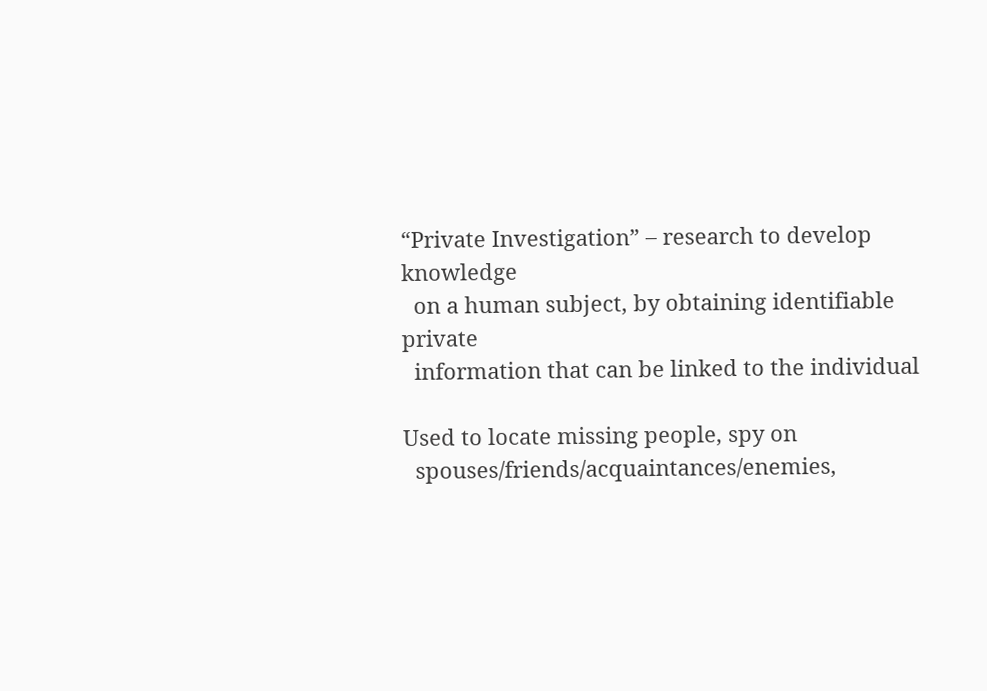“Private Investigation” – research to develop knowledge
  on a human subject, by obtaining identifiable private
  information that can be linked to the individual

Used to locate missing people, spy on
  spouses/friends/acquaintances/enemies,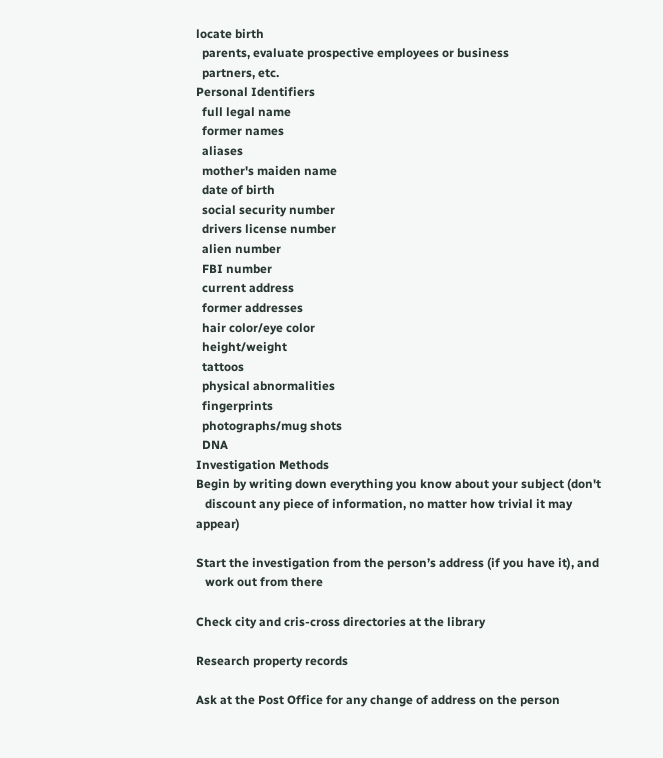locate birth
  parents, evaluate prospective employees or business
  partners, etc.
Personal Identifiers
  full legal name
  former names
  aliases
  mother's maiden name
  date of birth
  social security number
  drivers license number
  alien number
  FBI number
  current address
  former addresses
  hair color/eye color
  height/weight
  tattoos
  physical abnormalities
  fingerprints
  photographs/mug shots
  DNA
Investigation Methods
Begin by writing down everything you know about your subject (don't
   discount any piece of information, no matter how trivial it may appear)

Start the investigation from the person’s address (if you have it), and
   work out from there

Check city and cris-cross directories at the library

Research property records

Ask at the Post Office for any change of address on the person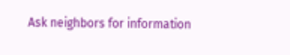Ask neighbors for information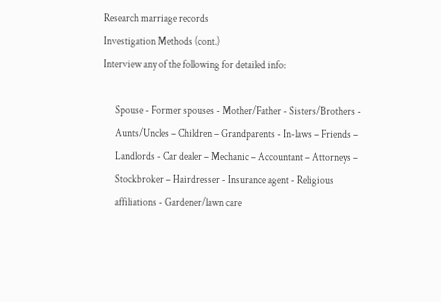Research marriage records
Investigation Methods (cont.)
Interview any of the following for detailed info:

      Spouse - Former spouses - Mother/Father - Sisters/Brothers -
      Aunts/Uncles – Children – Grandparents - In-laws – Friends –
      Landlords - Car dealer – Mechanic – Accountant – Attorneys –
      Stockbroker – Hairdresser - Insurance agent - Religious
      affiliations - Gardener/lawn care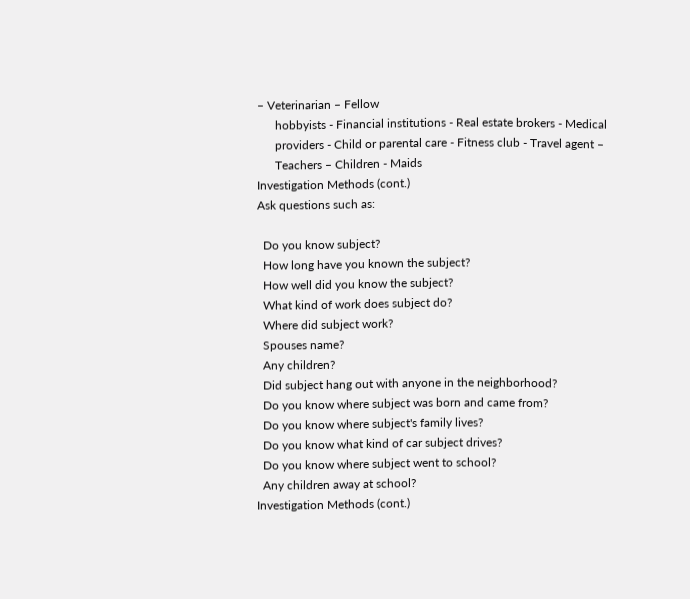– Veterinarian – Fellow
      hobbyists - Financial institutions - Real estate brokers - Medical
      providers - Child or parental care - Fitness club - Travel agent –
      Teachers – Children - Maids
Investigation Methods (cont.)
Ask questions such as:

  Do you know subject?
  How long have you known the subject?
  How well did you know the subject?
  What kind of work does subject do?
  Where did subject work?
  Spouses name?
  Any children?
  Did subject hang out with anyone in the neighborhood?
  Do you know where subject was born and came from?
  Do you know where subject's family lives?
  Do you know what kind of car subject drives?
  Do you know where subject went to school?
  Any children away at school?
Investigation Methods (cont.)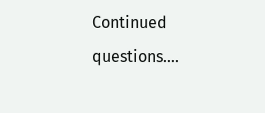Continued questions….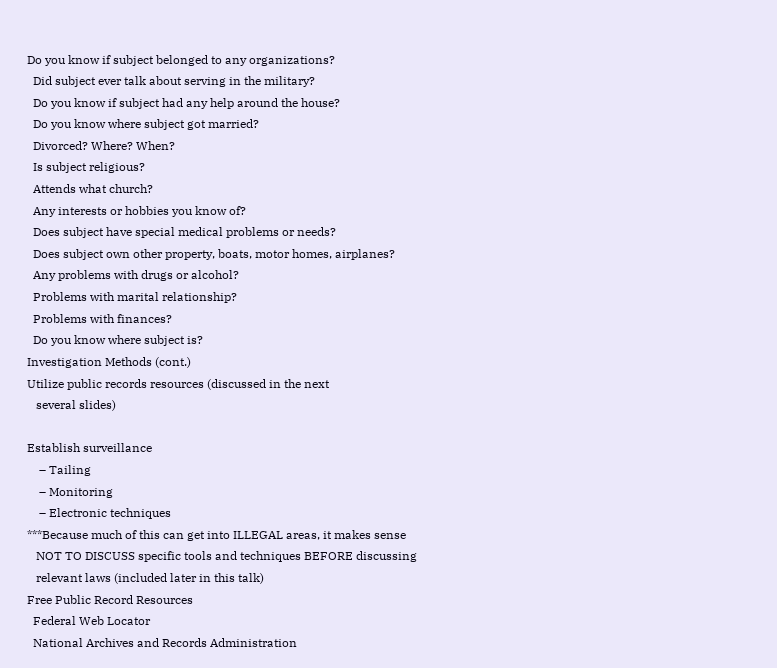Do you know if subject belonged to any organizations?
  Did subject ever talk about serving in the military?
  Do you know if subject had any help around the house?
  Do you know where subject got married?
  Divorced? Where? When?
  Is subject religious?
  Attends what church?
  Any interests or hobbies you know of?
  Does subject have special medical problems or needs?
  Does subject own other property, boats, motor homes, airplanes?
  Any problems with drugs or alcohol?
  Problems with marital relationship?
  Problems with finances?
  Do you know where subject is?
Investigation Methods (cont.)
Utilize public records resources (discussed in the next
   several slides)

Establish surveillance
    – Tailing
    – Monitoring
    – Electronic techniques
***Because much of this can get into ILLEGAL areas, it makes sense
   NOT TO DISCUSS specific tools and techniques BEFORE discussing
   relevant laws (included later in this talk)
Free Public Record Resources
  Federal Web Locator
  National Archives and Records Administration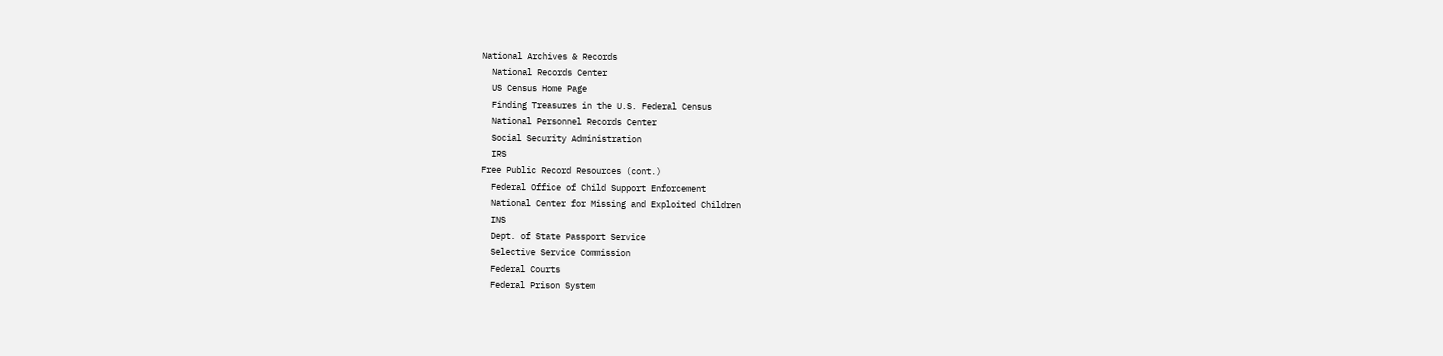National Archives & Records
  National Records Center
  US Census Home Page
  Finding Treasures in the U.S. Federal Census
  National Personnel Records Center
  Social Security Administration
  IRS
Free Public Record Resources (cont.)
  Federal Office of Child Support Enforcement
  National Center for Missing and Exploited Children
  INS
  Dept. of State Passport Service
  Selective Service Commission
  Federal Courts
  Federal Prison System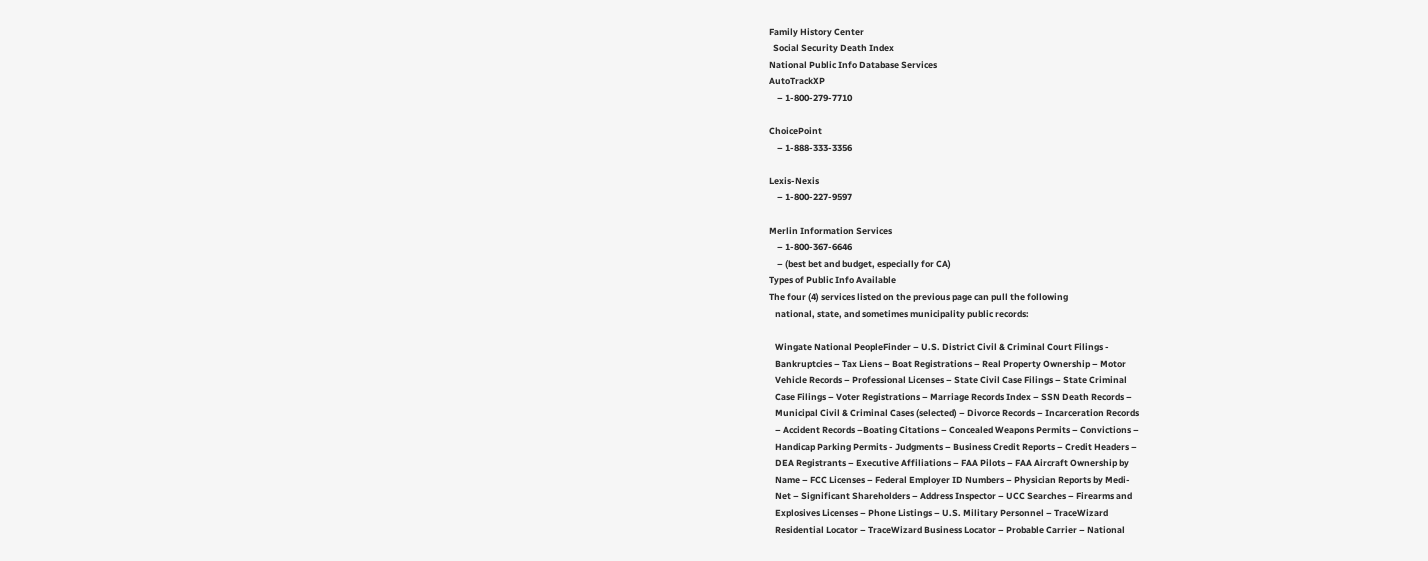Family History Center
  Social Security Death Index
National Public Info Database Services
AutoTrackXP
    – 1-800-279-7710

ChoicePoint
    – 1-888-333-3356

Lexis-Nexis
    – 1-800-227-9597

Merlin Information Services
    – 1-800-367-6646
    – (best bet and budget, especially for CA)
Types of Public Info Available
The four (4) services listed on the previous page can pull the following
   national, state, and sometimes municipality public records:

   Wingate National PeopleFinder – U.S. District Civil & Criminal Court Filings -
   Bankruptcies – Tax Liens – Boat Registrations – Real Property Ownership – Motor
   Vehicle Records – Professional Licenses – State Civil Case Filings – State Criminal
   Case Filings – Voter Registrations – Marriage Records Index – SSN Death Records –
   Municipal Civil & Criminal Cases (selected) – Divorce Records – Incarceration Records
   – Accident Records –Boating Citations – Concealed Weapons Permits – Convictions –
   Handicap Parking Permits - Judgments – Business Credit Reports – Credit Headers –
   DEA Registrants – Executive Affiliations – FAA Pilots – FAA Aircraft Ownership by
   Name – FCC Licenses – Federal Employer ID Numbers – Physician Reports by Medi-
   Net – Significant Shareholders – Address Inspector – UCC Searches – Firearms and
   Explosives Licenses – Phone Listings – U.S. Military Personnel – TraceWizard
   Residential Locator – TraceWizard Business Locator – Probable Carrier – National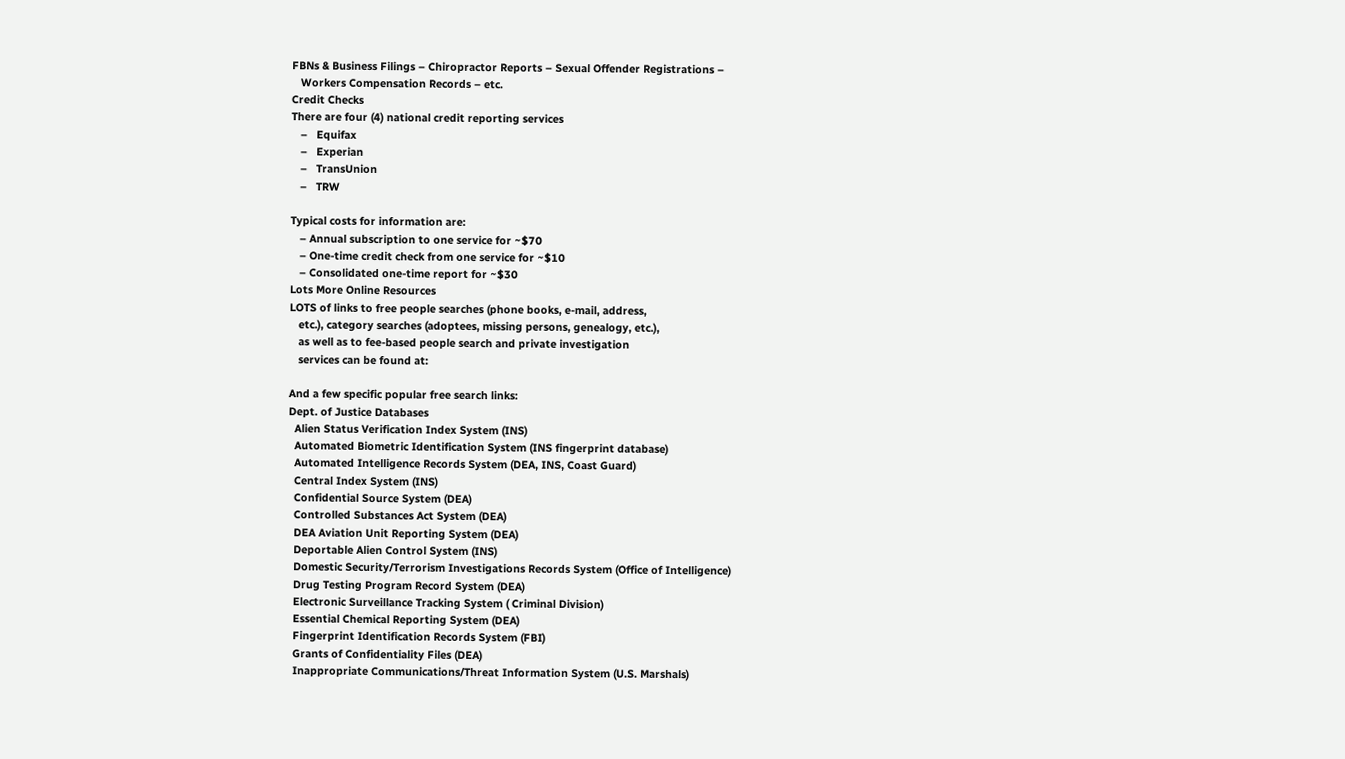FBNs & Business Filings – Chiropractor Reports – Sexual Offender Registrations –
   Workers Compensation Records – etc.
Credit Checks
There are four (4) national credit reporting services
   –   Equifax
   –   Experian
   –   TransUnion
   –   TRW

Typical costs for information are:
   – Annual subscription to one service for ~$70
   – One-time credit check from one service for ~$10
   – Consolidated one-time report for ~$30
Lots More Online Resources
LOTS of links to free people searches (phone books, e-mail, address,
   etc.), category searches (adoptees, missing persons, genealogy, etc.),
   as well as to fee-based people search and private investigation
   services can be found at:

And a few specific popular free search links:
Dept. of Justice Databases
  Alien Status Verification Index System (INS)
  Automated Biometric Identification System (INS fingerprint database)
  Automated Intelligence Records System (DEA, INS, Coast Guard)
  Central Index System (INS)
  Confidential Source System (DEA)
  Controlled Substances Act System (DEA)
  DEA Aviation Unit Reporting System (DEA)
  Deportable Alien Control System (INS)
  Domestic Security/Terrorism Investigations Records System (Office of Intelligence)
  Drug Testing Program Record System (DEA)
  Electronic Surveillance Tracking System ( Criminal Division)
  Essential Chemical Reporting System (DEA)
  Fingerprint Identification Records System (FBI)
  Grants of Confidentiality Files (DEA)
  Inappropriate Communications/Threat Information System (U.S. Marshals)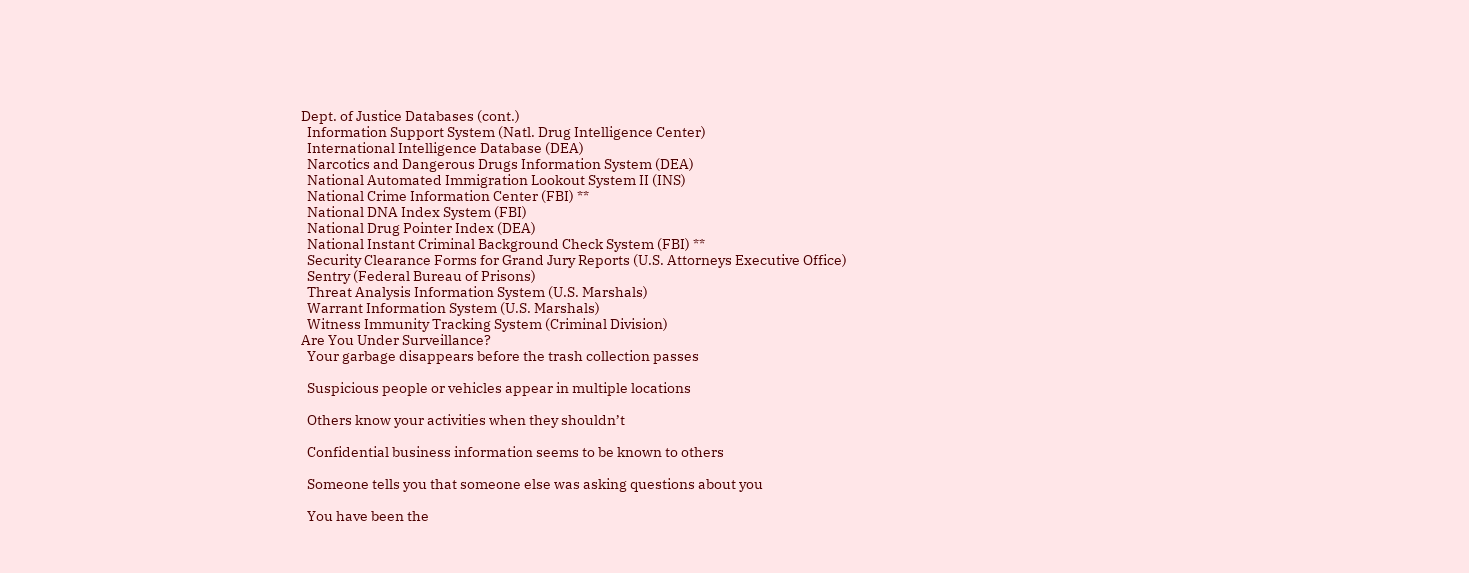Dept. of Justice Databases (cont.)
  Information Support System (Natl. Drug Intelligence Center)
  International Intelligence Database (DEA)
  Narcotics and Dangerous Drugs Information System (DEA)
  National Automated Immigration Lookout System II (INS)
  National Crime Information Center (FBI) **
  National DNA Index System (FBI)
  National Drug Pointer Index (DEA)
  National Instant Criminal Background Check System (FBI) **
  Security Clearance Forms for Grand Jury Reports (U.S. Attorneys Executive Office)
  Sentry (Federal Bureau of Prisons)
  Threat Analysis Information System (U.S. Marshals)
  Warrant Information System (U.S. Marshals)
  Witness Immunity Tracking System (Criminal Division)
Are You Under Surveillance?
  Your garbage disappears before the trash collection passes

  Suspicious people or vehicles appear in multiple locations

  Others know your activities when they shouldn’t

  Confidential business information seems to be known to others

  Someone tells you that someone else was asking questions about you

  You have been the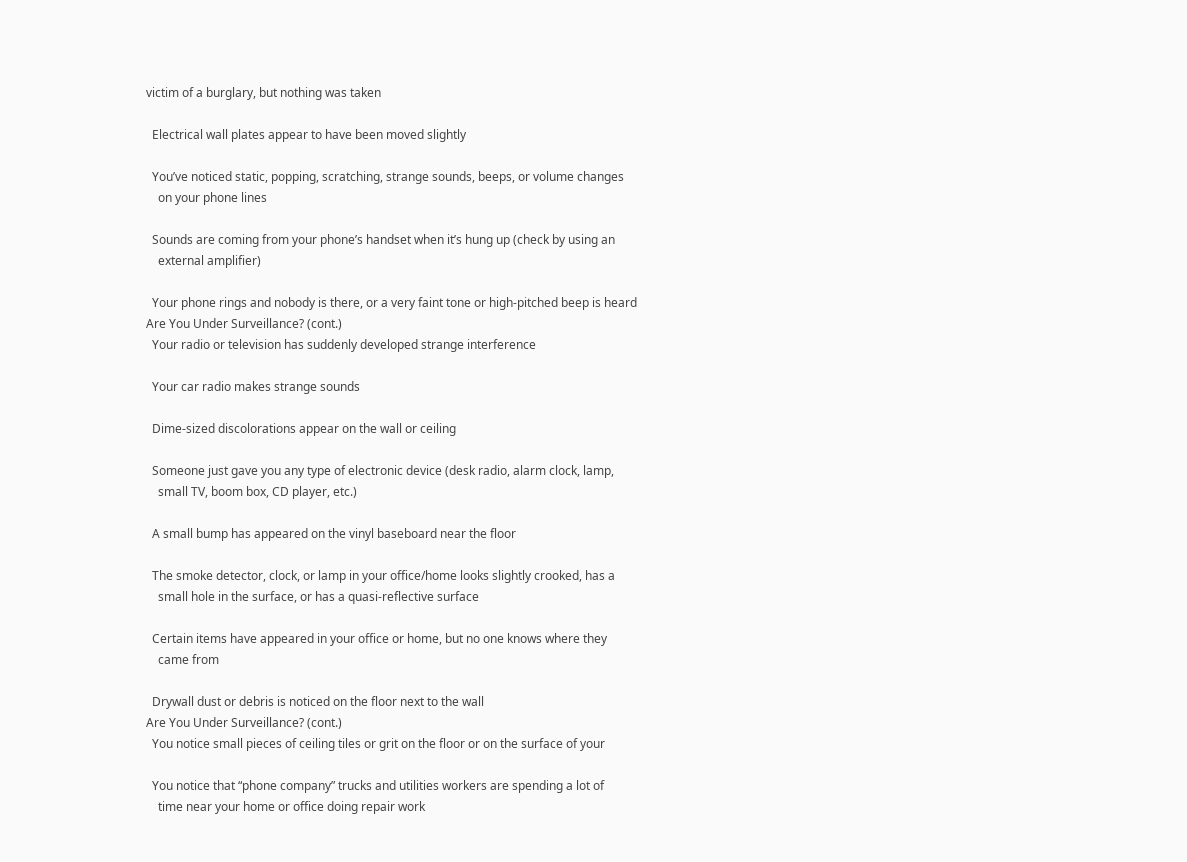victim of a burglary, but nothing was taken

  Electrical wall plates appear to have been moved slightly

  You’ve noticed static, popping, scratching, strange sounds, beeps, or volume changes
    on your phone lines

  Sounds are coming from your phone’s handset when it’s hung up (check by using an
    external amplifier)

  Your phone rings and nobody is there, or a very faint tone or high-pitched beep is heard
Are You Under Surveillance? (cont.)
  Your radio or television has suddenly developed strange interference

  Your car radio makes strange sounds

  Dime-sized discolorations appear on the wall or ceiling

  Someone just gave you any type of electronic device (desk radio, alarm clock, lamp,
    small TV, boom box, CD player, etc.)

  A small bump has appeared on the vinyl baseboard near the floor

  The smoke detector, clock, or lamp in your office/home looks slightly crooked, has a
    small hole in the surface, or has a quasi-reflective surface

  Certain items have appeared in your office or home, but no one knows where they
    came from

  Drywall dust or debris is noticed on the floor next to the wall
Are You Under Surveillance? (cont.)
  You notice small pieces of ceiling tiles or grit on the floor or on the surface of your

  You notice that “phone company” trucks and utilities workers are spending a lot of
    time near your home or office doing repair work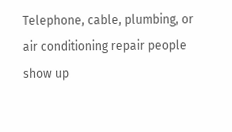Telephone, cable, plumbing, or air conditioning repair people show up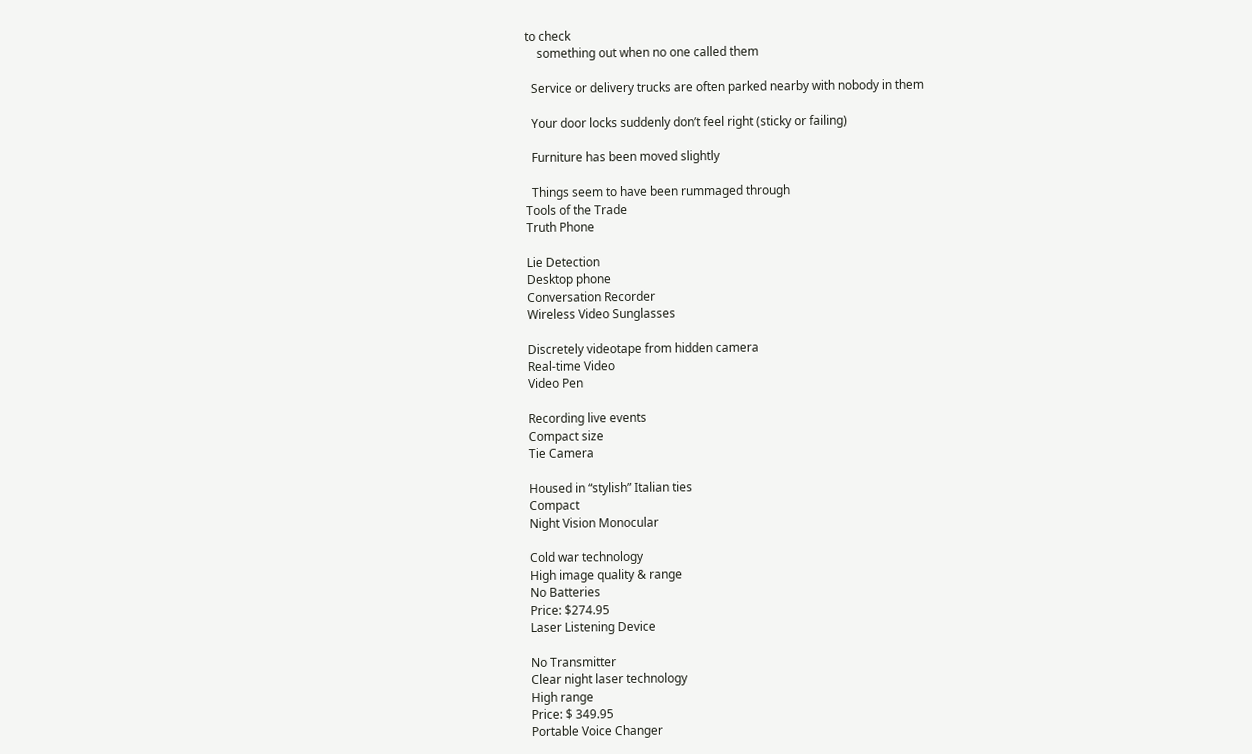to check
    something out when no one called them

  Service or delivery trucks are often parked nearby with nobody in them

  Your door locks suddenly don’t feel right (sticky or failing)

  Furniture has been moved slightly

  Things seem to have been rummaged through
Tools of the Trade
Truth Phone

Lie Detection
Desktop phone
Conversation Recorder
Wireless Video Sunglasses

Discretely videotape from hidden camera
Real-time Video
Video Pen

Recording live events
Compact size
Tie Camera

Housed in “stylish” Italian ties
Compact
Night Vision Monocular

Cold war technology
High image quality & range
No Batteries
Price: $274.95
Laser Listening Device

No Transmitter
Clear night laser technology
High range
Price: $ 349.95
Portable Voice Changer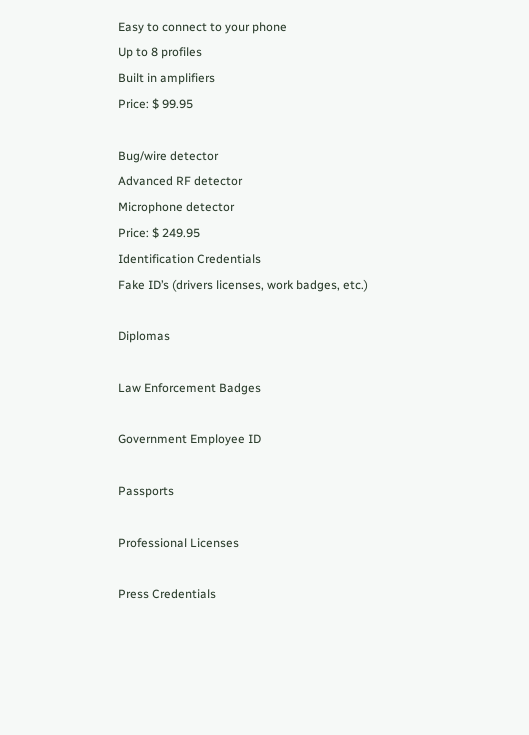Easy to connect to your phone
Up to 8 profiles
Built in amplifiers
Price: $ 99.95

Bug/wire detector
Advanced RF detector
Microphone detector
Price: $ 249.95
Identification Credentials
Fake ID’s (drivers licenses, work badges, etc.)

Diplomas

Law Enforcement Badges

Government Employee ID

Passports

Professional Licenses

Press Credentials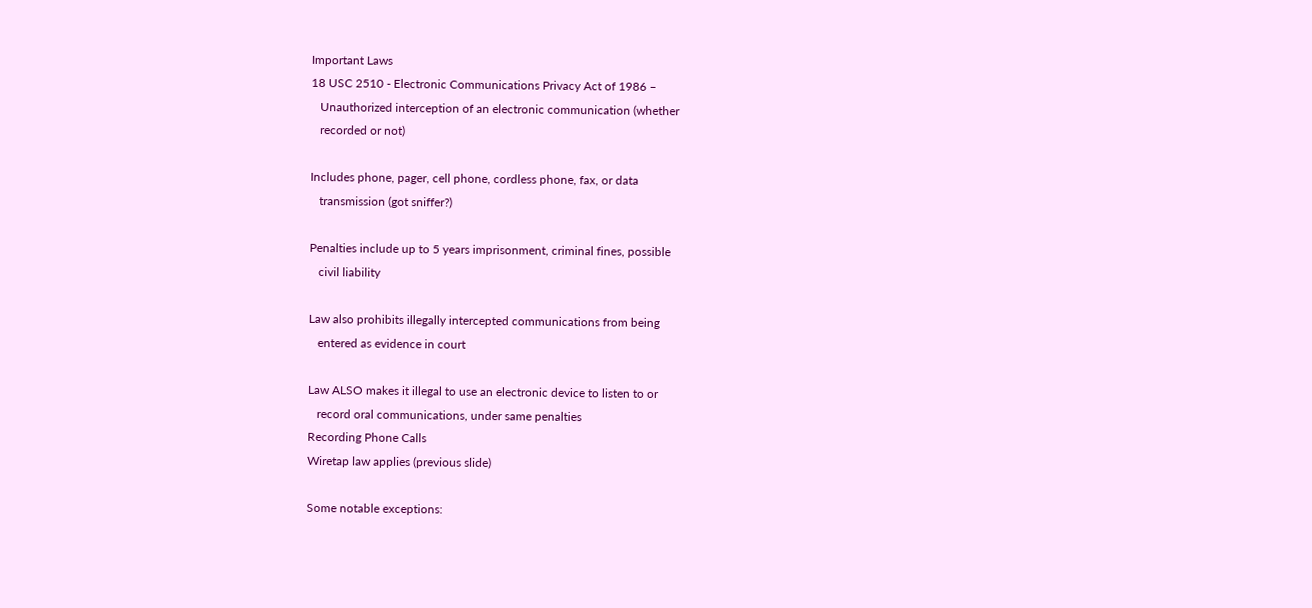Important Laws
18 USC 2510 - Electronic Communications Privacy Act of 1986 –
   Unauthorized interception of an electronic communication (whether
   recorded or not)

Includes phone, pager, cell phone, cordless phone, fax, or data
   transmission (got sniffer?)

Penalties include up to 5 years imprisonment, criminal fines, possible
   civil liability

Law also prohibits illegally intercepted communications from being
   entered as evidence in court

Law ALSO makes it illegal to use an electronic device to listen to or
   record oral communications, under same penalties
Recording Phone Calls
Wiretap law applies (previous slide)

Some notable exceptions: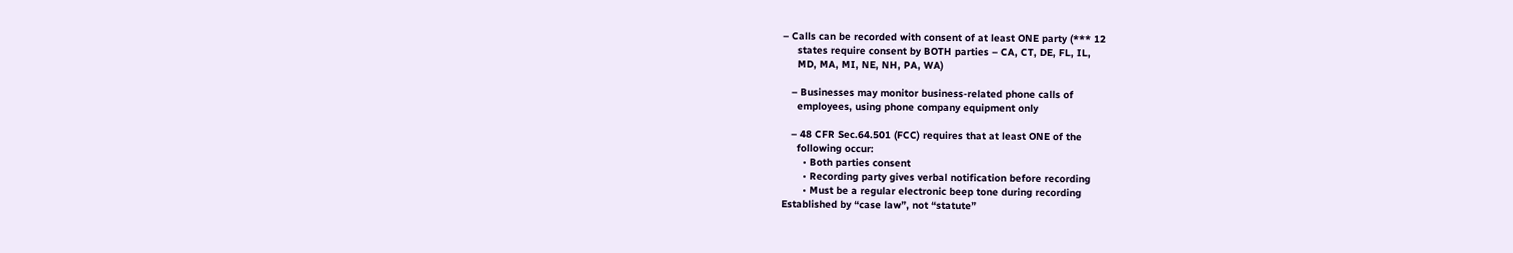– Calls can be recorded with consent of at least ONE party (*** 12
     states require consent by BOTH parties – CA, CT, DE, FL, IL,
     MD, MA, MI, NE, NH, PA, WA)

   – Businesses may monitor business-related phone calls of
     employees, using phone company equipment only

   – 48 CFR Sec.64.501 (FCC) requires that at least ONE of the
     following occur:
       • Both parties consent
       • Recording party gives verbal notification before recording
       • Must be a regular electronic beep tone during recording
Established by “case law”, not “statute”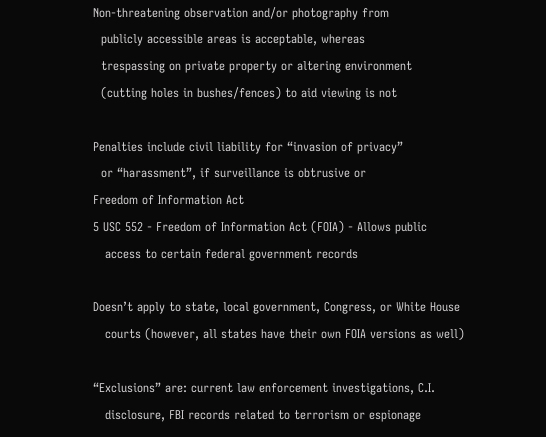Non-threatening observation and/or photography from
  publicly accessible areas is acceptable, whereas
  trespassing on private property or altering environment
  (cutting holes in bushes/fences) to aid viewing is not

Penalties include civil liability for “invasion of privacy”
  or “harassment”, if surveillance is obtrusive or
Freedom of Information Act
5 USC 552 - Freedom of Information Act (FOIA) - Allows public
   access to certain federal government records

Doesn’t apply to state, local government, Congress, or White House
   courts (however, all states have their own FOIA versions as well)

“Exclusions” are: current law enforcement investigations, C.I.
   disclosure, FBI records related to terrorism or espionage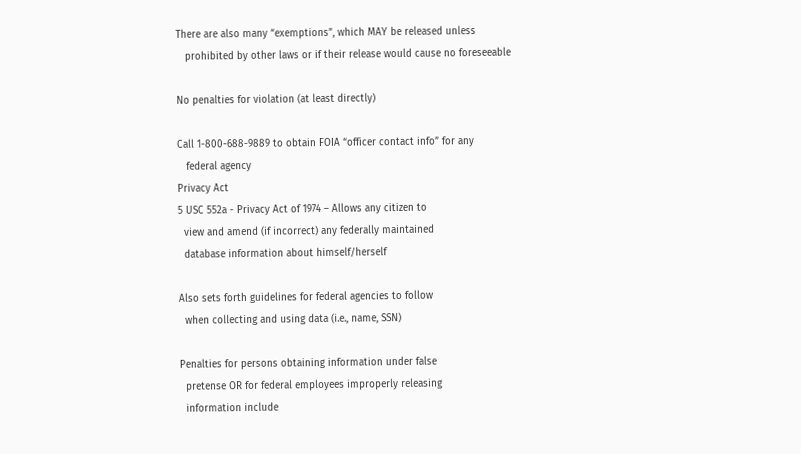There are also many “exemptions”, which MAY be released unless
   prohibited by other laws or if their release would cause no foreseeable

No penalties for violation (at least directly)

Call 1-800-688-9889 to obtain FOIA “officer contact info” for any
   federal agency
Privacy Act
5 USC 552a - Privacy Act of 1974 – Allows any citizen to
  view and amend (if incorrect) any federally maintained
  database information about himself/herself

Also sets forth guidelines for federal agencies to follow
  when collecting and using data (i.e., name, SSN)

Penalties for persons obtaining information under false
  pretense OR for federal employees improperly releasing
  information include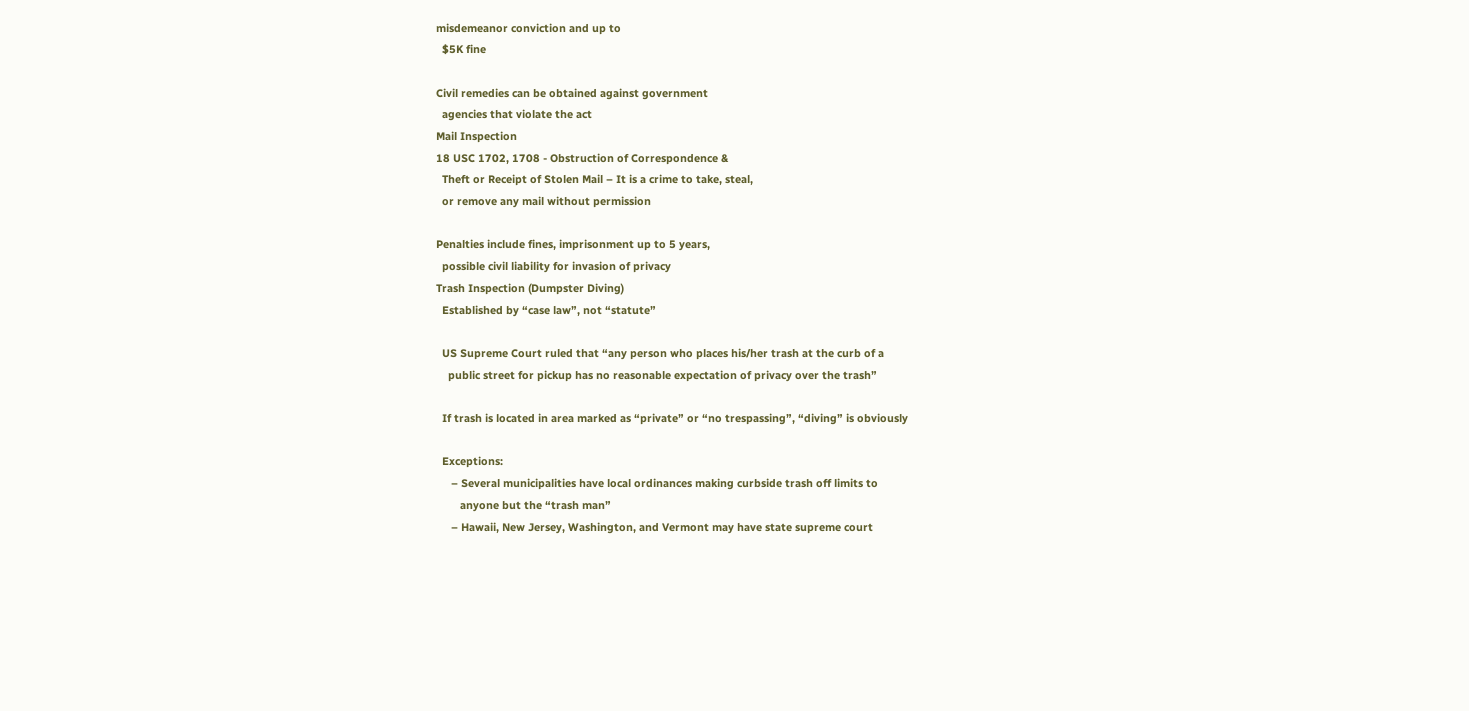misdemeanor conviction and up to
  $5K fine

Civil remedies can be obtained against government
  agencies that violate the act
Mail Inspection
18 USC 1702, 1708 - Obstruction of Correspondence &
  Theft or Receipt of Stolen Mail – It is a crime to take, steal,
  or remove any mail without permission

Penalties include fines, imprisonment up to 5 years,
  possible civil liability for invasion of privacy
Trash Inspection (Dumpster Diving)
  Established by “case law”, not “statute”

  US Supreme Court ruled that “any person who places his/her trash at the curb of a
    public street for pickup has no reasonable expectation of privacy over the trash”

  If trash is located in area marked as “private” or “no trespassing”, “diving” is obviously

  Exceptions:
     – Several municipalities have local ordinances making curbside trash off limits to
        anyone but the “trash man”
     – Hawaii, New Jersey, Washington, and Vermont may have state supreme court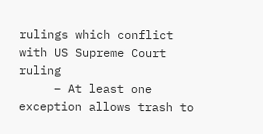rulings which conflict with US Supreme Court ruling
     – At least one exception allows trash to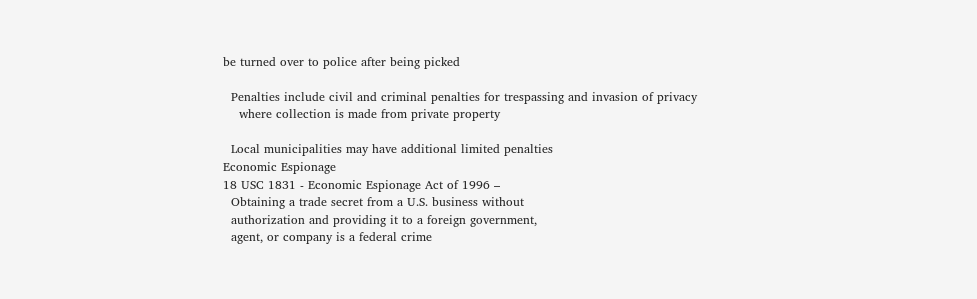be turned over to police after being picked

  Penalties include civil and criminal penalties for trespassing and invasion of privacy
    where collection is made from private property

  Local municipalities may have additional limited penalties
Economic Espionage
18 USC 1831 - Economic Espionage Act of 1996 –
  Obtaining a trade secret from a U.S. business without
  authorization and providing it to a foreign government,
  agent, or company is a federal crime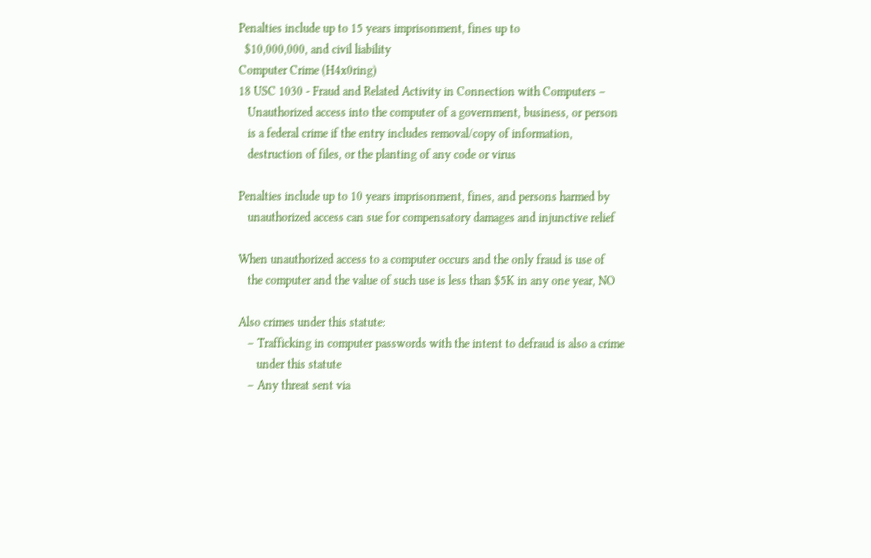Penalties include up to 15 years imprisonment, fines up to
  $10,000,000, and civil liability
Computer Crime (H4x0ring)
18 USC 1030 - Fraud and Related Activity in Connection with Computers –
   Unauthorized access into the computer of a government, business, or person
   is a federal crime if the entry includes removal/copy of information,
   destruction of files, or the planting of any code or virus

Penalties include up to 10 years imprisonment, fines, and persons harmed by
   unauthorized access can sue for compensatory damages and injunctive relief

When unauthorized access to a computer occurs and the only fraud is use of
   the computer and the value of such use is less than $5K in any one year, NO

Also crimes under this statute:
   – Trafficking in computer passwords with the intent to defraud is also a crime
      under this statute
   – Any threat sent via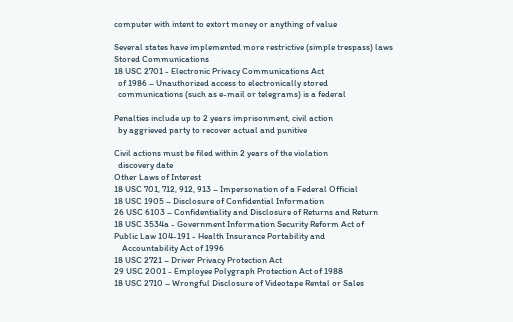computer with intent to extort money or anything of value

Several states have implemented more restrictive (simple trespass) laws
Stored Communications
18 USC 2701 - Electronic Privacy Communications Act
  of 1986 – Unauthorized access to electronically stored
  communications (such as e-mail or telegrams) is a federal

Penalties include up to 2 years imprisonment, civil action
  by aggrieved party to recover actual and punitive

Civil actions must be filed within 2 years of the violation
  discovery date
Other Laws of Interest
18 USC 701, 712, 912, 913 – Impersonation of a Federal Official
18 USC 1905 – Disclosure of Confidential Information
26 USC 6103 – Confidentiality and Disclosure of Returns and Return
18 USC 3534a - Government Information Security Reform Act of
Public Law 104-191 - Health Insurance Portability and
    Accountability Act of 1996
18 USC 2721 – Driver Privacy Protection Act
29 USC 2001 - Employee Polygraph Protection Act of 1988
18 USC 2710 – Wrongful Disclosure of Videotape Rental or Sales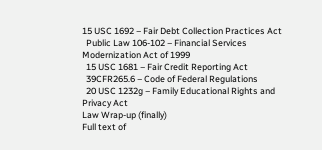15 USC 1692 – Fair Debt Collection Practices Act
  Public Law 106-102 – Financial Services Modernization Act of 1999
  15 USC 1681 – Fair Credit Reporting Act
  39CFR265.6 – Code of Federal Regulations
  20 USC 1232g – Family Educational Rights and Privacy Act
Law Wrap-up (finally)
Full text of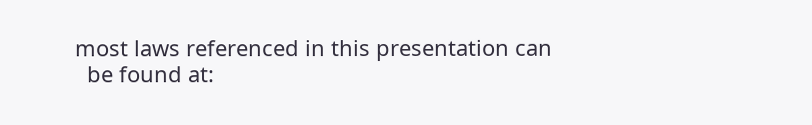most laws referenced in this presentation can
  be found at: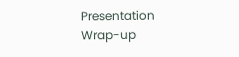Presentation Wrap-up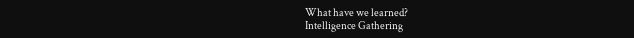What have we learned?
Intelligence Gathering